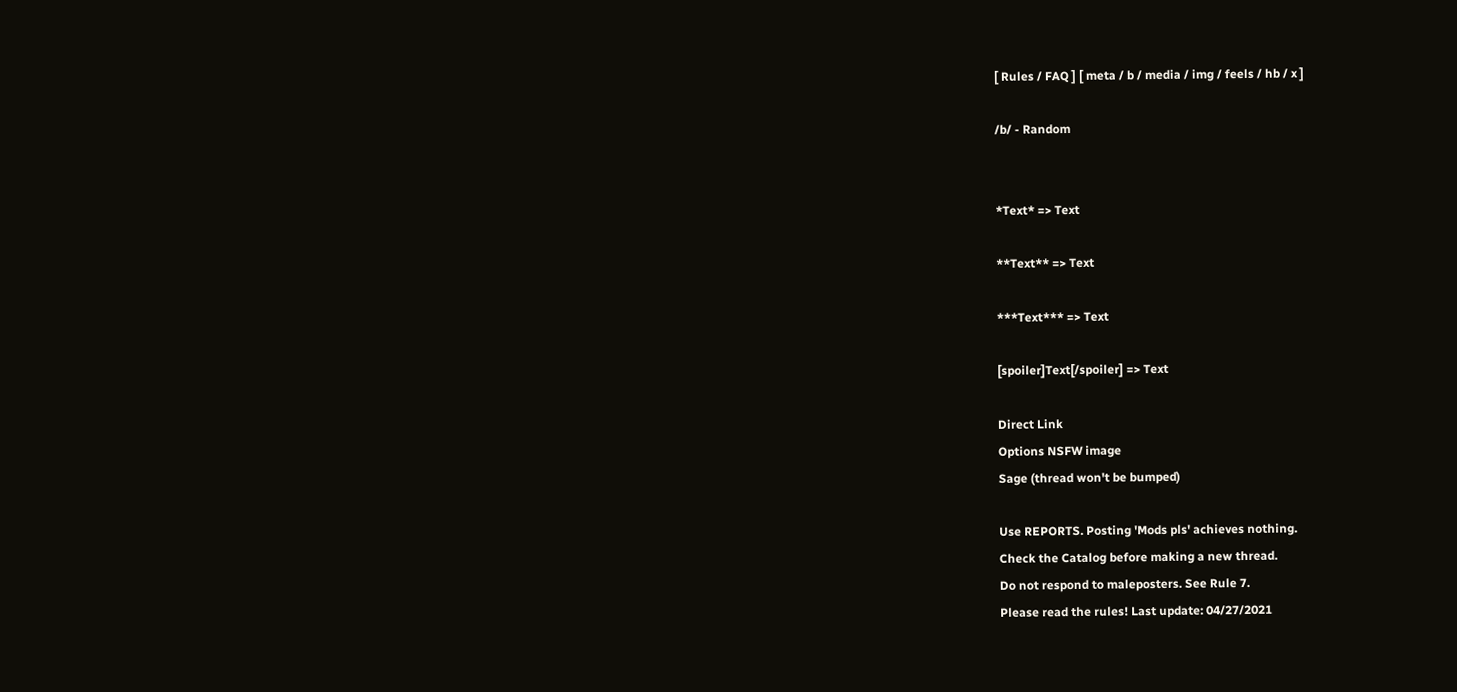[ Rules / FAQ ] [ meta / b / media / img / feels / hb / x ]

/b/ - Random


*Text* => Text

**Text** => Text

***Text*** => Text

[spoiler]Text[/spoiler] => Text

Direct Link
Options NSFW image
Sage (thread won't be bumped)

Use REPORTS. Posting 'Mods pls' achieves nothing.
Check the Catalog before making a new thread.
Do not respond to maleposters. See Rule 7.
Please read the rules! Last update: 04/27/2021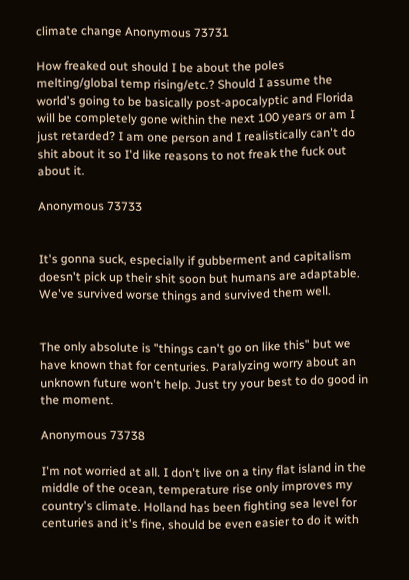climate change Anonymous 73731

How freaked out should I be about the poles melting/global temp rising/etc.? Should I assume the world's going to be basically post-apocalyptic and Florida will be completely gone within the next 100 years or am I just retarded? I am one person and I realistically can't do shit about it so I'd like reasons to not freak the fuck out about it.

Anonymous 73733


It's gonna suck, especially if gubberment and capitalism doesn't pick up their shit soon but humans are adaptable. We've survived worse things and survived them well.


The only absolute is "things can't go on like this" but we have known that for centuries. Paralyzing worry about an unknown future won't help. Just try your best to do good in the moment.

Anonymous 73738

I'm not worried at all. I don't live on a tiny flat island in the middle of the ocean, temperature rise only improves my country's climate. Holland has been fighting sea level for centuries and it's fine, should be even easier to do it with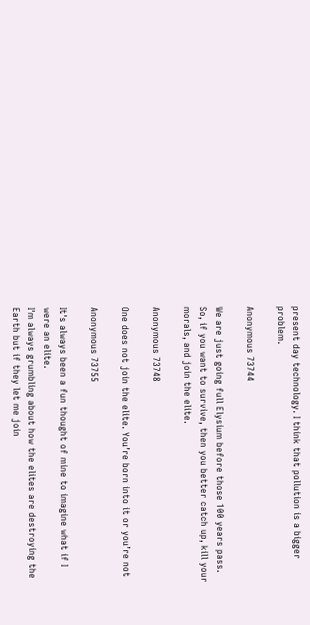present day technology. I think that pollution is a bigger problem.

Anonymous 73744

We are just going full Elysium before those 100 years pass.
So, if you want to survive, then you better catch up, kill your morals, and join the elite.

Anonymous 73748

One does not join the elite. You’re born into it or you’re not

Anonymous 73755

It's always been a fun thought of mine to imagine what if I were an elite.
I'm always grumbling about how the elites are destroying the Earth but if they let me join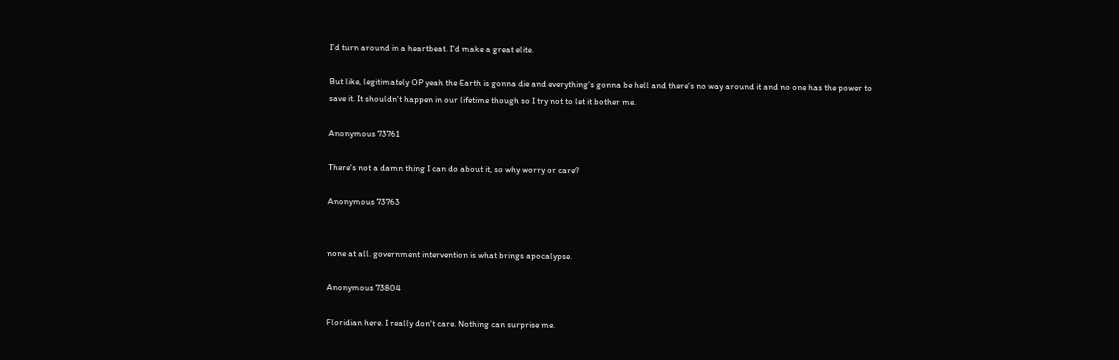I'd turn around in a heartbeat. I'd make a great elite.

But like, legitimately OP yeah the Earth is gonna die and everything's gonna be hell and there's no way around it and no one has the power to save it. It shouldn't happen in our lifetime though so I try not to let it bother me.

Anonymous 73761

There's not a damn thing I can do about it, so why worry or care?

Anonymous 73763


none at all. government intervention is what brings apocalypse.

Anonymous 73804

Floridian here. I really don't care. Nothing can surprise me.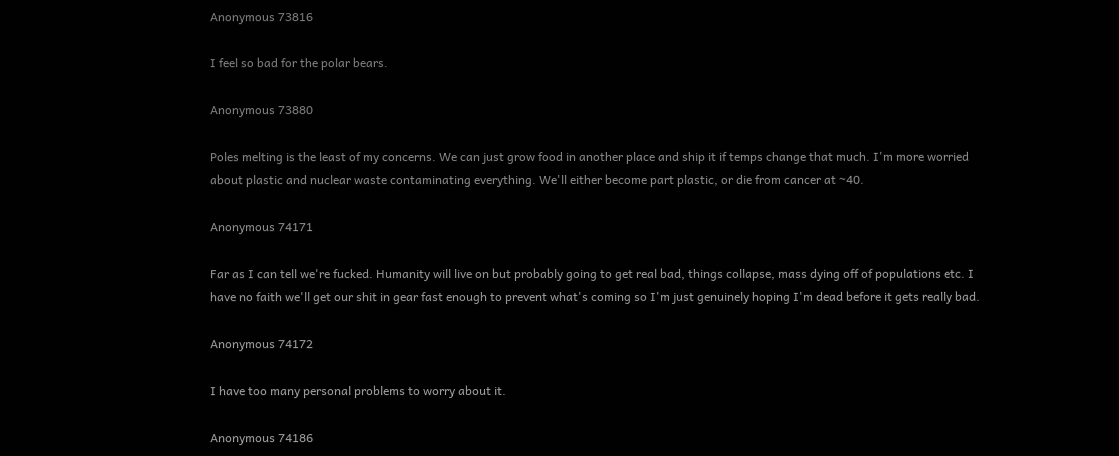Anonymous 73816

I feel so bad for the polar bears.

Anonymous 73880

Poles melting is the least of my concerns. We can just grow food in another place and ship it if temps change that much. I'm more worried about plastic and nuclear waste contaminating everything. We'll either become part plastic, or die from cancer at ~40.

Anonymous 74171

Far as I can tell we're fucked. Humanity will live on but probably going to get real bad, things collapse, mass dying off of populations etc. I have no faith we'll get our shit in gear fast enough to prevent what's coming so I'm just genuinely hoping I'm dead before it gets really bad.

Anonymous 74172

I have too many personal problems to worry about it.

Anonymous 74186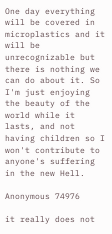One day everything will be covered in microplastics and it will be unrecognizable but there is nothing we can do about it. So I'm just enjoying the beauty of the world while it lasts, and not having children so I won't contribute to anyone's suffering in the new Hell.

Anonymous 74976

it really does not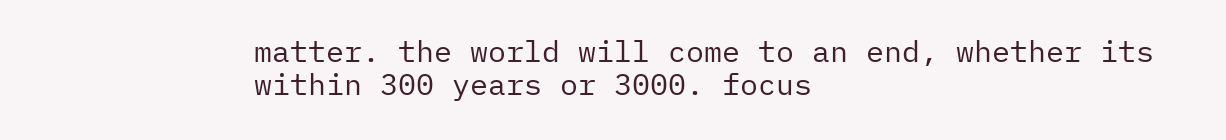matter. the world will come to an end, whether its within 300 years or 3000. focus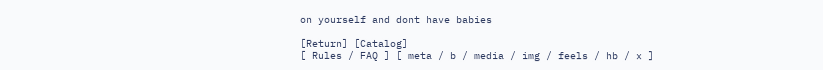on yourself and dont have babies

[Return] [Catalog]
[ Rules / FAQ ] [ meta / b / media / img / feels / hb / x ]